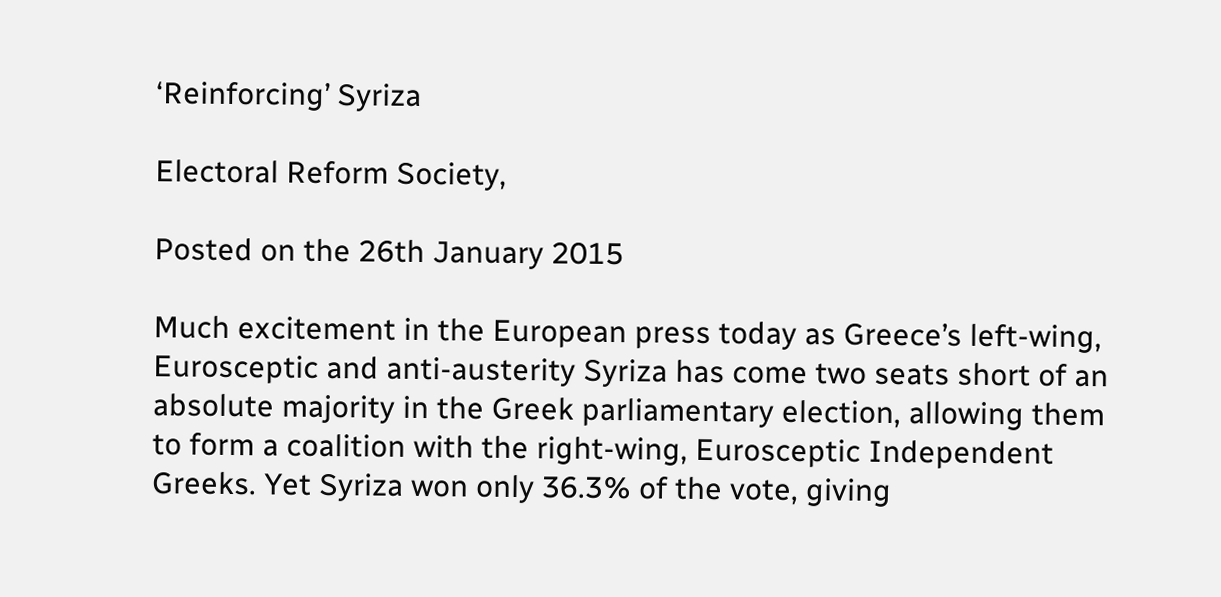‘Reinforcing’ Syriza

Electoral Reform Society,

Posted on the 26th January 2015

Much excitement in the European press today as Greece’s left-wing, Eurosceptic and anti-austerity Syriza has come two seats short of an absolute majority in the Greek parliamentary election, allowing them to form a coalition with the right-wing, Eurosceptic Independent Greeks. Yet Syriza won only 36.3% of the vote, giving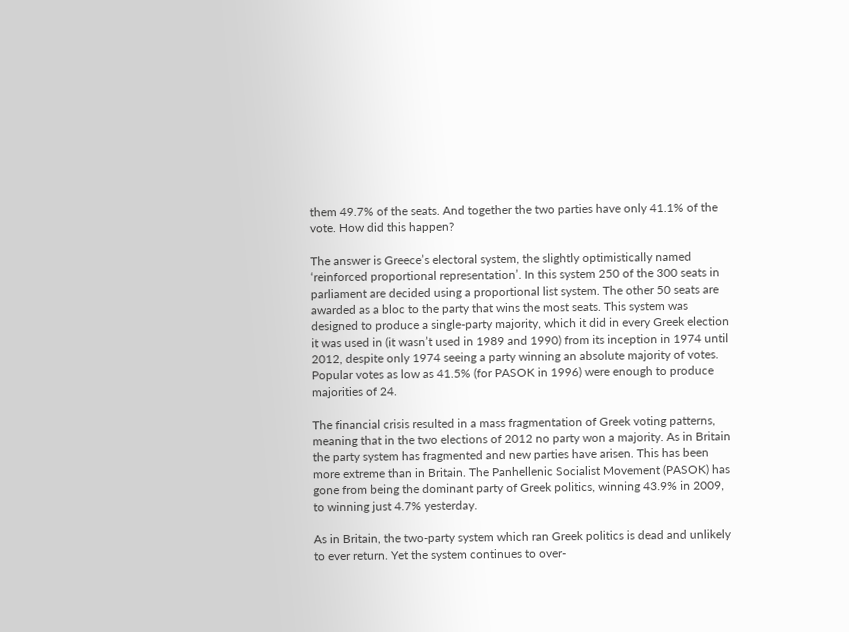them 49.7% of the seats. And together the two parties have only 41.1% of the vote. How did this happen?

The answer is Greece’s electoral system, the slightly optimistically named ‘reinforced proportional representation’. In this system 250 of the 300 seats in parliament are decided using a proportional list system. The other 50 seats are awarded as a bloc to the party that wins the most seats. This system was designed to produce a single-party majority, which it did in every Greek election it was used in (it wasn’t used in 1989 and 1990) from its inception in 1974 until 2012, despite only 1974 seeing a party winning an absolute majority of votes. Popular votes as low as 41.5% (for PASOK in 1996) were enough to produce majorities of 24.

The financial crisis resulted in a mass fragmentation of Greek voting patterns, meaning that in the two elections of 2012 no party won a majority. As in Britain the party system has fragmented and new parties have arisen. This has been more extreme than in Britain. The Panhellenic Socialist Movement (PASOK) has gone from being the dominant party of Greek politics, winning 43.9% in 2009, to winning just 4.7% yesterday.

As in Britain, the two-party system which ran Greek politics is dead and unlikely to ever return. Yet the system continues to over-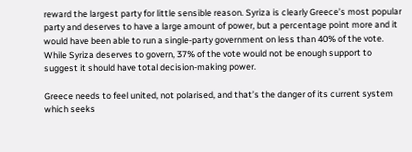reward the largest party for little sensible reason. Syriza is clearly Greece’s most popular party and deserves to have a large amount of power, but a percentage point more and it would have been able to run a single-party government on less than 40% of the vote. While Syriza deserves to govern, 37% of the vote would not be enough support to suggest it should have total decision-making power.

Greece needs to feel united, not polarised, and that’s the danger of its current system which seeks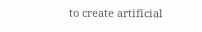to create artificial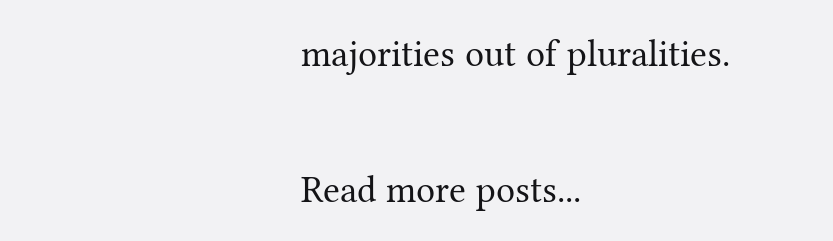majorities out of pluralities.

Read more posts...